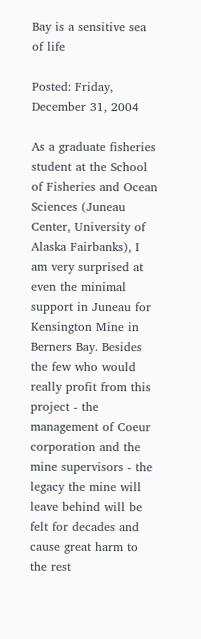Bay is a sensitive sea of life

Posted: Friday, December 31, 2004

As a graduate fisheries student at the School of Fisheries and Ocean Sciences (Juneau Center, University of Alaska Fairbanks), I am very surprised at even the minimal support in Juneau for Kensington Mine in Berners Bay. Besides the few who would really profit from this project - the management of Coeur corporation and the mine supervisors - the legacy the mine will leave behind will be felt for decades and cause great harm to the rest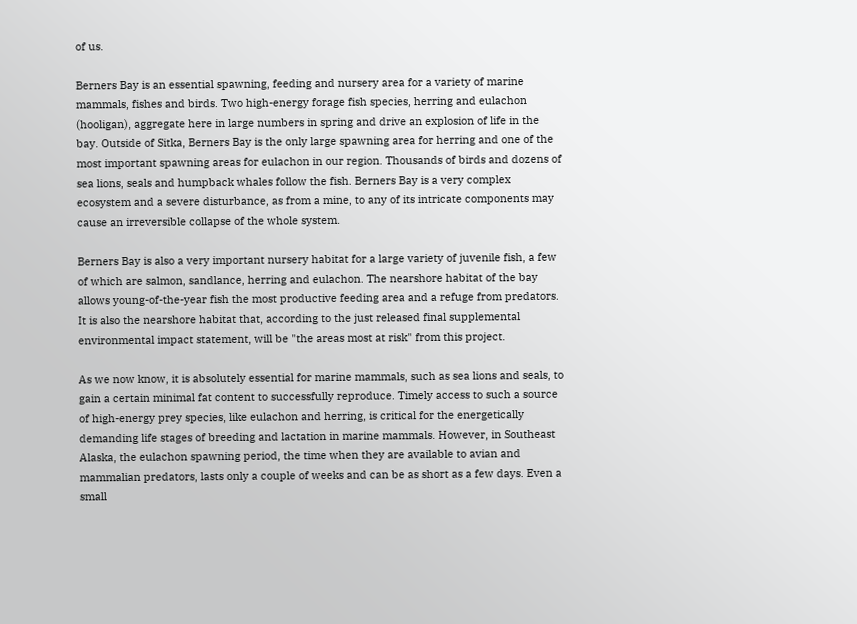of us.

Berners Bay is an essential spawning, feeding and nursery area for a variety of marine mammals, fishes and birds. Two high-energy forage fish species, herring and eulachon (hooligan), aggregate here in large numbers in spring and drive an explosion of life in the bay. Outside of Sitka, Berners Bay is the only large spawning area for herring and one of the most important spawning areas for eulachon in our region. Thousands of birds and dozens of sea lions, seals and humpback whales follow the fish. Berners Bay is a very complex ecosystem and a severe disturbance, as from a mine, to any of its intricate components may cause an irreversible collapse of the whole system.

Berners Bay is also a very important nursery habitat for a large variety of juvenile fish, a few of which are salmon, sandlance, herring and eulachon. The nearshore habitat of the bay allows young-of-the-year fish the most productive feeding area and a refuge from predators. It is also the nearshore habitat that, according to the just released final supplemental environmental impact statement, will be "the areas most at risk" from this project.

As we now know, it is absolutely essential for marine mammals, such as sea lions and seals, to gain a certain minimal fat content to successfully reproduce. Timely access to such a source of high-energy prey species, like eulachon and herring, is critical for the energetically demanding life stages of breeding and lactation in marine mammals. However, in Southeast Alaska, the eulachon spawning period, the time when they are available to avian and mammalian predators, lasts only a couple of weeks and can be as short as a few days. Even a small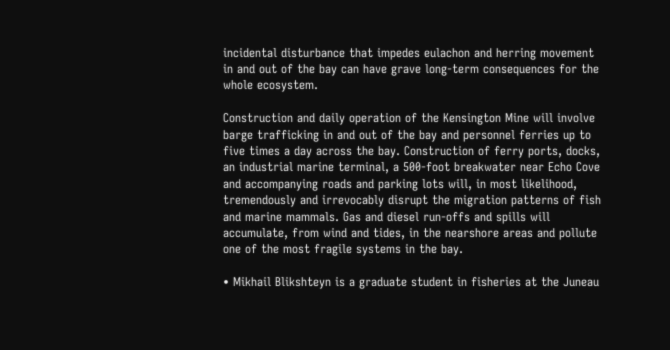incidental disturbance that impedes eulachon and herring movement in and out of the bay can have grave long-term consequences for the whole ecosystem.

Construction and daily operation of the Kensington Mine will involve barge trafficking in and out of the bay and personnel ferries up to five times a day across the bay. Construction of ferry ports, docks, an industrial marine terminal, a 500-foot breakwater near Echo Cove and accompanying roads and parking lots will, in most likelihood, tremendously and irrevocably disrupt the migration patterns of fish and marine mammals. Gas and diesel run-offs and spills will accumulate, from wind and tides, in the nearshore areas and pollute one of the most fragile systems in the bay.

• Mikhail Blikshteyn is a graduate student in fisheries at the Juneau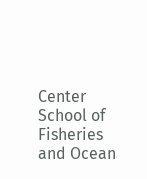Center School of Fisheries and Ocean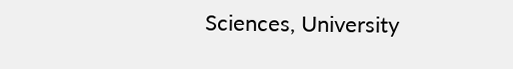Sciences, University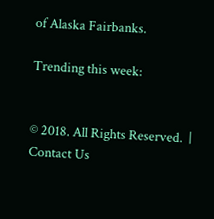of Alaska Fairbanks.

Trending this week:


© 2018. All Rights Reserved.  | Contact Us